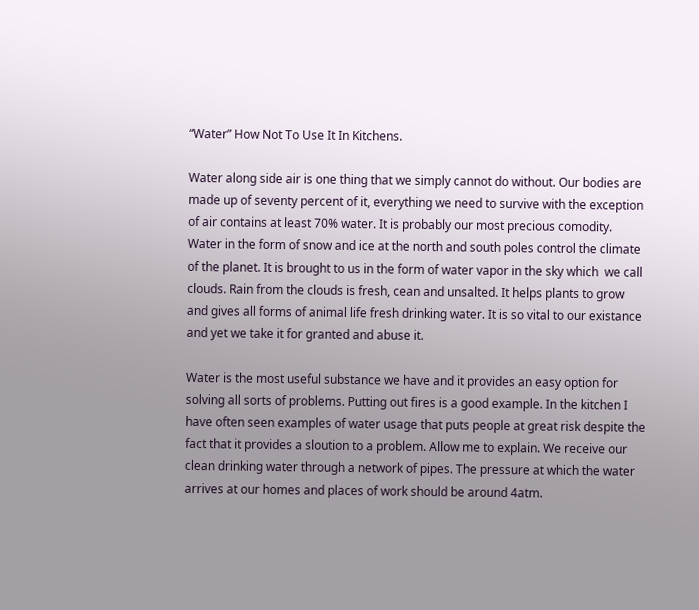“Water” How Not To Use It In Kitchens.

Water along side air is one thing that we simply cannot do without. Our bodies are made up of seventy percent of it, everything we need to survive with the exception of air contains at least 70% water. It is probably our most precious comodity. Water in the form of snow and ice at the north and south poles control the climate of the planet. It is brought to us in the form of water vapor in the sky which  we call clouds. Rain from the clouds is fresh, cean and unsalted. It helps plants to grow and gives all forms of animal life fresh drinking water. It is so vital to our existance and yet we take it for granted and abuse it.

Water is the most useful substance we have and it provides an easy option for solving all sorts of problems. Putting out fires is a good example. In the kitchen I have often seen examples of water usage that puts people at great risk despite the fact that it provides a sloution to a problem. Allow me to explain. We receive our clean drinking water through a network of pipes. The pressure at which the water arrives at our homes and places of work should be around 4atm.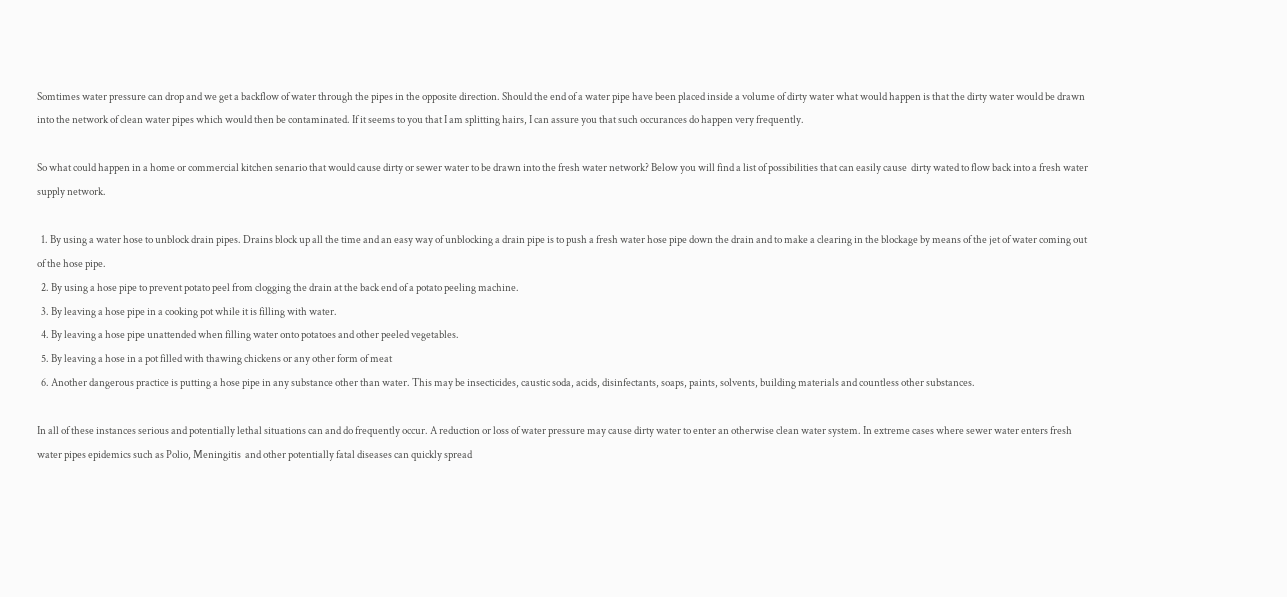Somtimes water pressure can drop and we get a backflow of water through the pipes in the opposite direction. Should the end of a water pipe have been placed inside a volume of dirty water what would happen is that the dirty water would be drawn into the network of clean water pipes which would then be contaminated. If it seems to you that I am splitting hairs, I can assure you that such occurances do happen very frequently.

So what could happen in a home or commercial kitchen senario that would cause dirty or sewer water to be drawn into the fresh water network? Below you will find a list of possibilities that can easily cause  dirty wated to flow back into a fresh water  supply network.

  1. By using a water hose to unblock drain pipes. Drains block up all the time and an easy way of unblocking a drain pipe is to push a fresh water hose pipe down the drain and to make a clearing in the blockage by means of the jet of water coming out of the hose pipe.
  2. By using a hose pipe to prevent potato peel from clogging the drain at the back end of a potato peeling machine.
  3. By leaving a hose pipe in a cooking pot while it is filling with water.
  4. By leaving a hose pipe unattended when filling water onto potatoes and other peeled vegetables.
  5. By leaving a hose in a pot filled with thawing chickens or any other form of meat
  6. Another dangerous practice is putting a hose pipe in any substance other than water. This may be insecticides, caustic soda, acids, disinfectants, soaps, paints, solvents, building materials and countless other substances.

In all of these instances serious and potentially lethal situations can and do frequently occur. A reduction or loss of water pressure may cause dirty water to enter an otherwise clean water system. In extreme cases where sewer water enters fresh water pipes epidemics such as Polio, Meningitis  and other potentially fatal diseases can quickly spread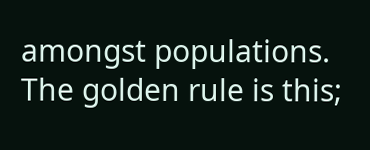amongst populations. The golden rule is this;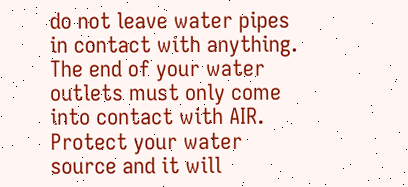do not leave water pipes in contact with anything. The end of your water outlets must only come into contact with AIR.  Protect your water source and it will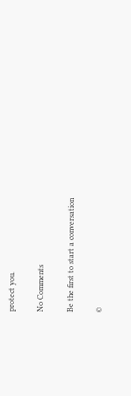protect you.

No Comments

Be the first to start a conversation

©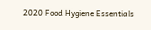2020 Food Hygiene Essentials